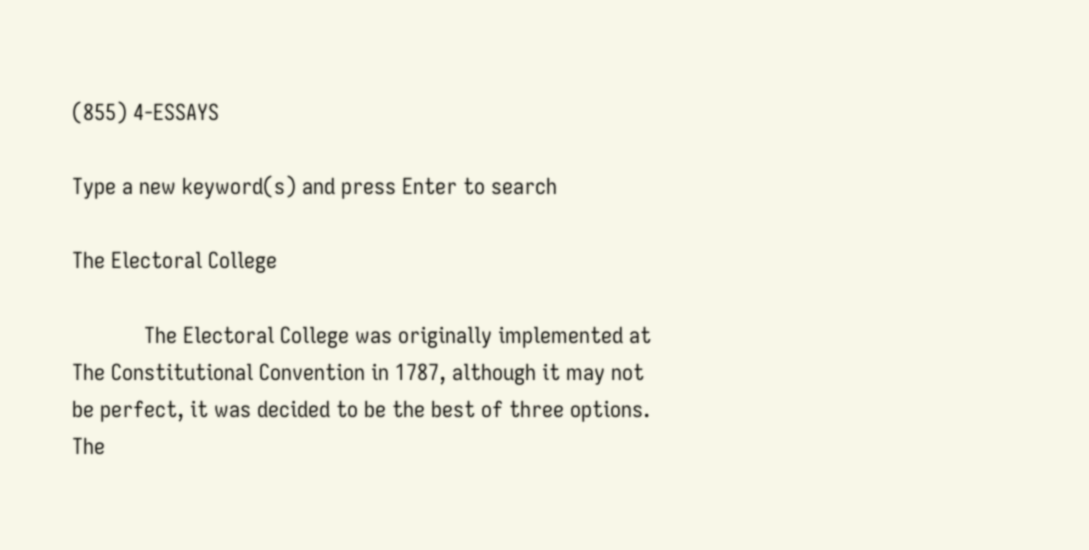(855) 4-ESSAYS

Type a new keyword(s) and press Enter to search

The Electoral College

            The Electoral College was originally implemented at The Constitutional Convention in 1787, although it may not be perfect, it was decided to be the best of three options. The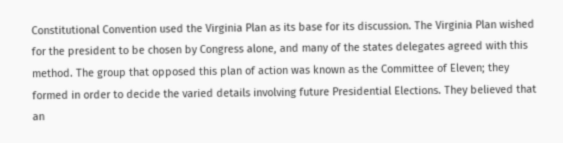Constitutional Convention used the Virginia Plan as its base for its discussion. The Virginia Plan wished for the president to be chosen by Congress alone, and many of the states delegates agreed with this method. The group that opposed this plan of action was known as the Committee of Eleven; they formed in order to decide the varied details involving future Presidential Elections. They believed that an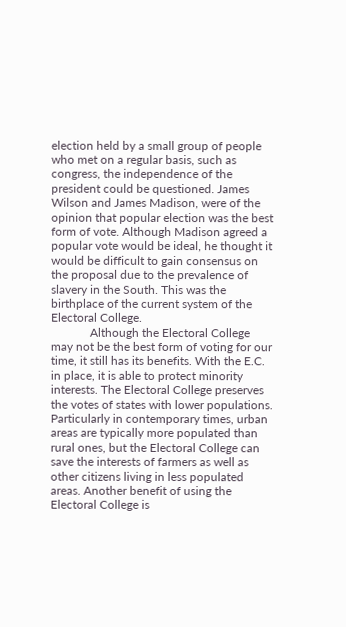election held by a small group of people who met on a regular basis, such as congress, the independence of the president could be questioned. James Wilson and James Madison, were of the opinion that popular election was the best form of vote. Although Madison agreed a popular vote would be ideal, he thought it would be difficult to gain consensus on the proposal due to the prevalence of slavery in the South. This was the birthplace of the current system of the Electoral College.
             Although the Electoral College may not be the best form of voting for our time, it still has its benefits. With the E.C. in place, it is able to protect minority interests. The Electoral College preserves the votes of states with lower populations. Particularly in contemporary times, urban areas are typically more populated than rural ones, but the Electoral College can save the interests of farmers as well as other citizens living in less populated areas. Another benefit of using the Electoral College is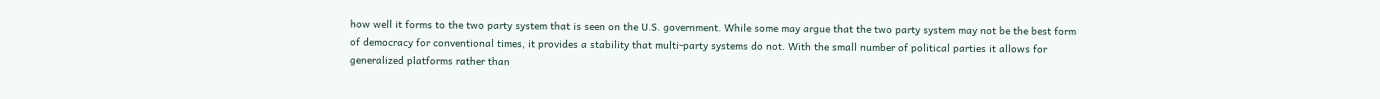how well it forms to the two party system that is seen on the U.S. government. While some may argue that the two party system may not be the best form of democracy for conventional times, it provides a stability that multi-party systems do not. With the small number of political parties it allows for generalized platforms rather than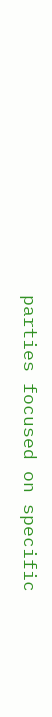parties focused on specific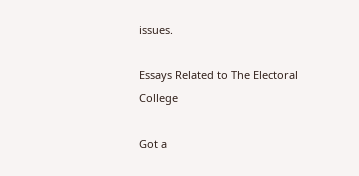issues.

Essays Related to The Electoral College

Got a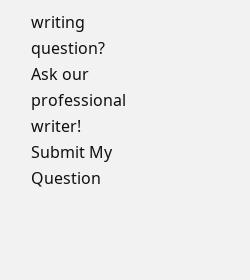writing question? Ask our professional writer!
Submit My Question